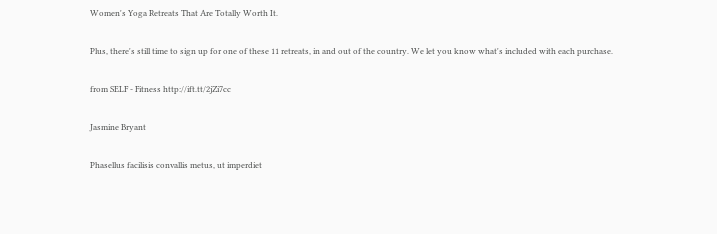Women's Yoga Retreats That Are Totally Worth It.

Plus, there's still time to sign up for one of these 11 retreats, in and out of the country. We let you know what's included with each purchase.

from SELF - Fitness http://ift.tt/2jZi7cc

Jasmine Bryant

Phasellus facilisis convallis metus, ut imperdiet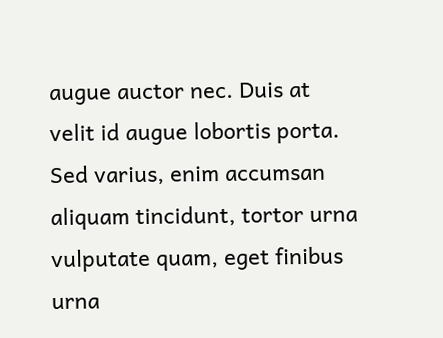augue auctor nec. Duis at velit id augue lobortis porta. Sed varius, enim accumsan aliquam tincidunt, tortor urna vulputate quam, eget finibus urna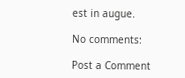est in augue.

No comments:

Post a Comment